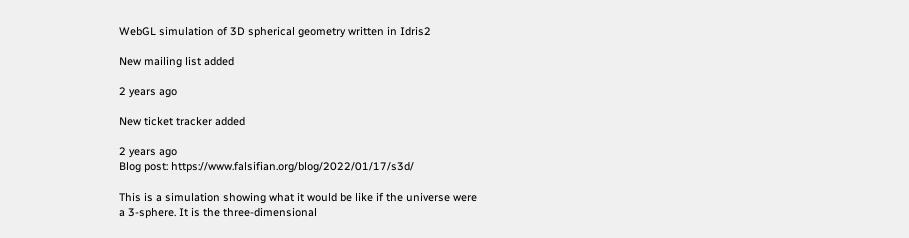WebGL simulation of 3D spherical geometry written in Idris2

New mailing list added

2 years ago

New ticket tracker added

2 years ago
Blog post: https://www.falsifian.org/blog/2022/01/17/s3d/

This is a simulation showing what it would be like if the universe were
a 3-sphere. It is the three-dimensional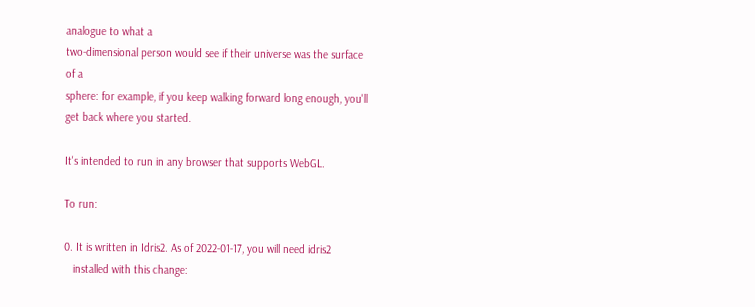analogue to what a
two-dimensional person would see if their universe was the surface of a
sphere: for example, if you keep walking forward long enough, you'll
get back where you started.

It's intended to run in any browser that supports WebGL.

To run:

0. It is written in Idris2. As of 2022-01-17, you will need idris2
   installed with this change: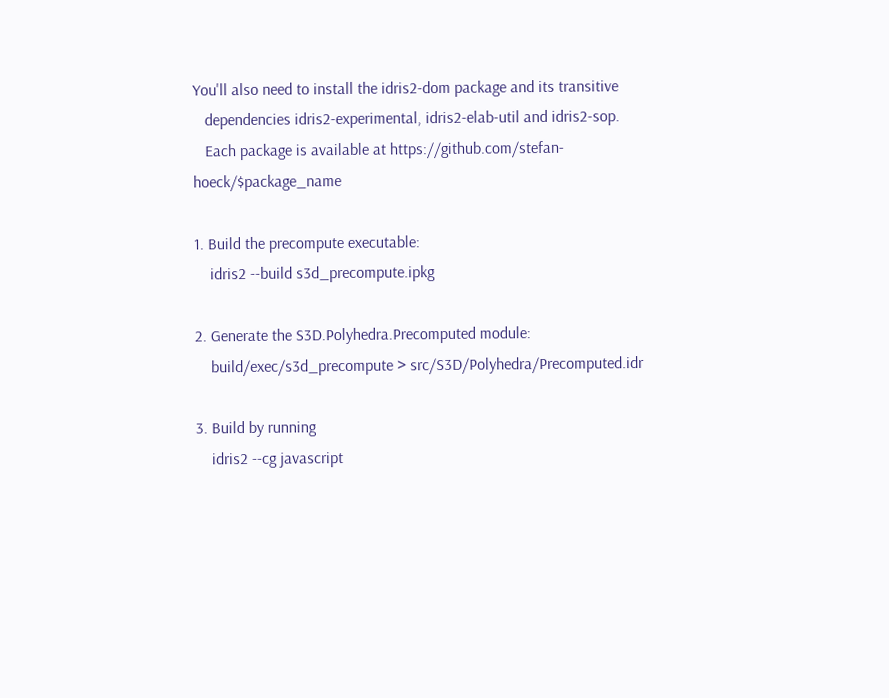You'll also need to install the idris2-dom package and its transitive
   dependencies idris2-experimental, idris2-elab-util and idris2-sop.
   Each package is available at https://github.com/stefan-hoeck/$package_name

1. Build the precompute executable:
    idris2 --build s3d_precompute.ipkg

2. Generate the S3D.Polyhedra.Precomputed module:
    build/exec/s3d_precompute > src/S3D/Polyhedra/Precomputed.idr

3. Build by running
    idris2 --cg javascript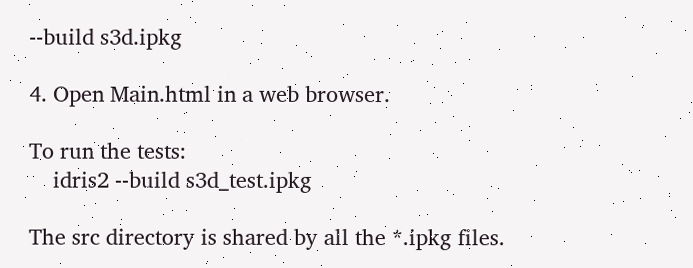--build s3d.ipkg

4. Open Main.html in a web browser.

To run the tests:
    idris2 --build s3d_test.ipkg

The src directory is shared by all the *.ipkg files.